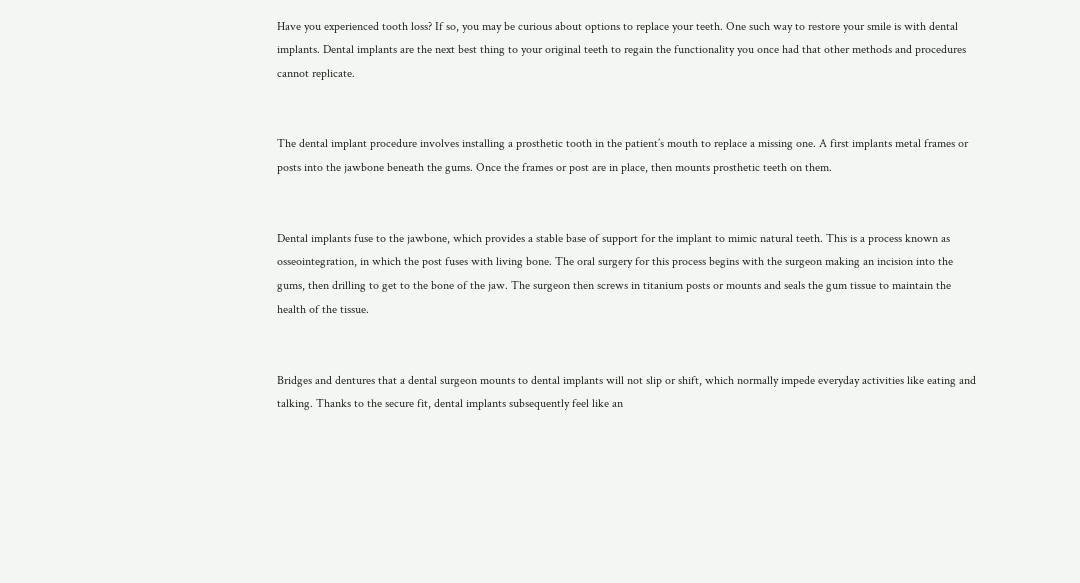Have you experienced tooth loss? If so, you may be curious about options to replace your teeth. One such way to restore your smile is with dental implants. Dental implants are the next best thing to your original teeth to regain the functionality you once had that other methods and procedures cannot replicate.


The dental implant procedure involves installing a prosthetic tooth in the patient’s mouth to replace a missing one. A first implants metal frames or posts into the jawbone beneath the gums. Once the frames or post are in place, then mounts prosthetic teeth on them.


Dental implants fuse to the jawbone, which provides a stable base of support for the implant to mimic natural teeth. This is a process known as osseointegration, in which the post fuses with living bone. The oral surgery for this process begins with the surgeon making an incision into the gums, then drilling to get to the bone of the jaw. The surgeon then screws in titanium posts or mounts and seals the gum tissue to maintain the health of the tissue.


Bridges and dentures that a dental surgeon mounts to dental implants will not slip or shift, which normally impede everyday activities like eating and talking. Thanks to the secure fit, dental implants subsequently feel like an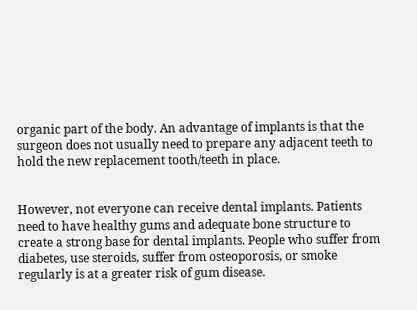organic part of the body. An advantage of implants is that the surgeon does not usually need to prepare any adjacent teeth to hold the new replacement tooth/teeth in place.


However, not everyone can receive dental implants. Patients need to have healthy gums and adequate bone structure to create a strong base for dental implants. People who suffer from diabetes, use steroids, suffer from osteoporosis, or smoke regularly is at a greater risk of gum disease.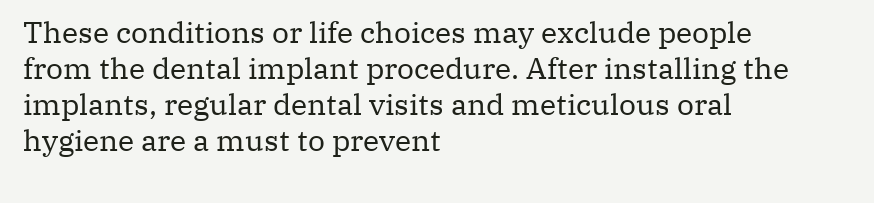These conditions or life choices may exclude people from the dental implant procedure. After installing the implants, regular dental visits and meticulous oral hygiene are a must to prevent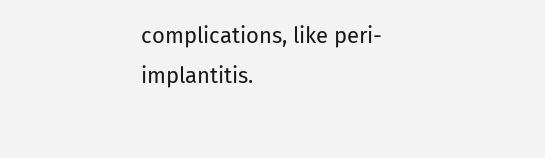complications, like peri-implantitis.